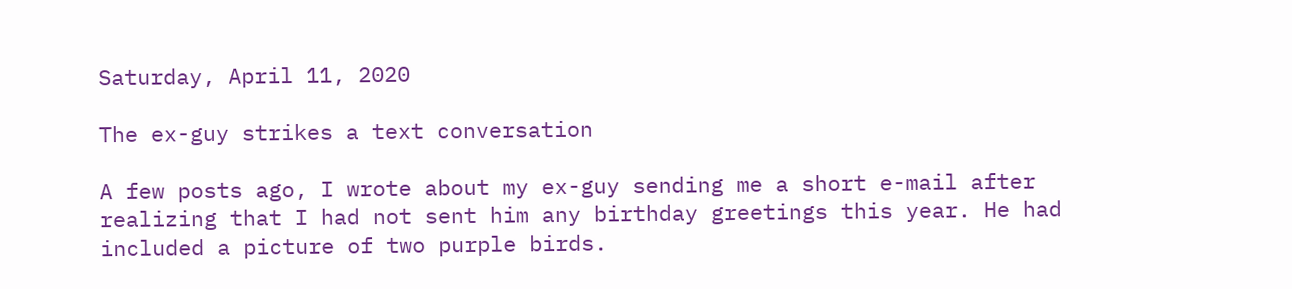Saturday, April 11, 2020

The ex-guy strikes a text conversation

A few posts ago, I wrote about my ex-guy sending me a short e-mail after realizing that I had not sent him any birthday greetings this year. He had included a picture of two purple birds.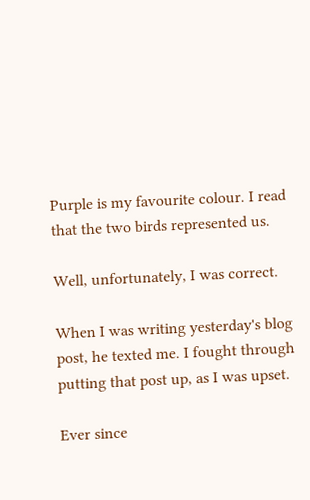Purple is my favourite colour. I read that the two birds represented us.

Well, unfortunately, I was correct.

When I was writing yesterday's blog post, he texted me. I fought through putting that post up, as I was upset.

Ever since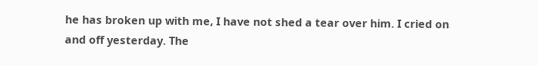he has broken up with me, I have not shed a tear over him. I cried on and off yesterday. The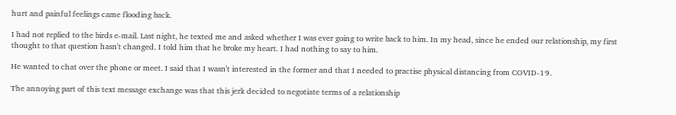hurt and painful feelings came flooding back.

I had not replied to the birds e-mail. Last night, he texted me and asked whether I was ever going to write back to him. In my head, since he ended our relationship, my first thought to that question hasn't changed. I told him that he broke my heart. I had nothing to say to him.

He wanted to chat over the phone or meet. I said that I wasn't interested in the former and that I needed to practise physical distancing from COVID-19.

The annoying part of this text message exchange was that this jerk decided to negotiate terms of a relationship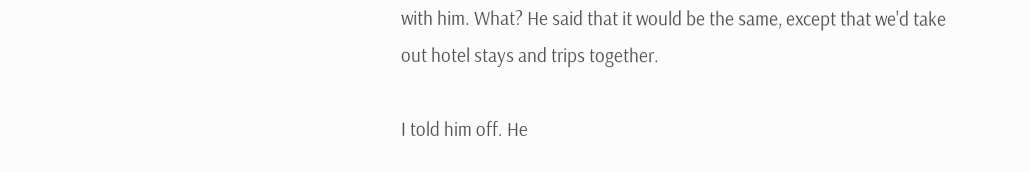with him. What? He said that it would be the same, except that we'd take out hotel stays and trips together.

I told him off. He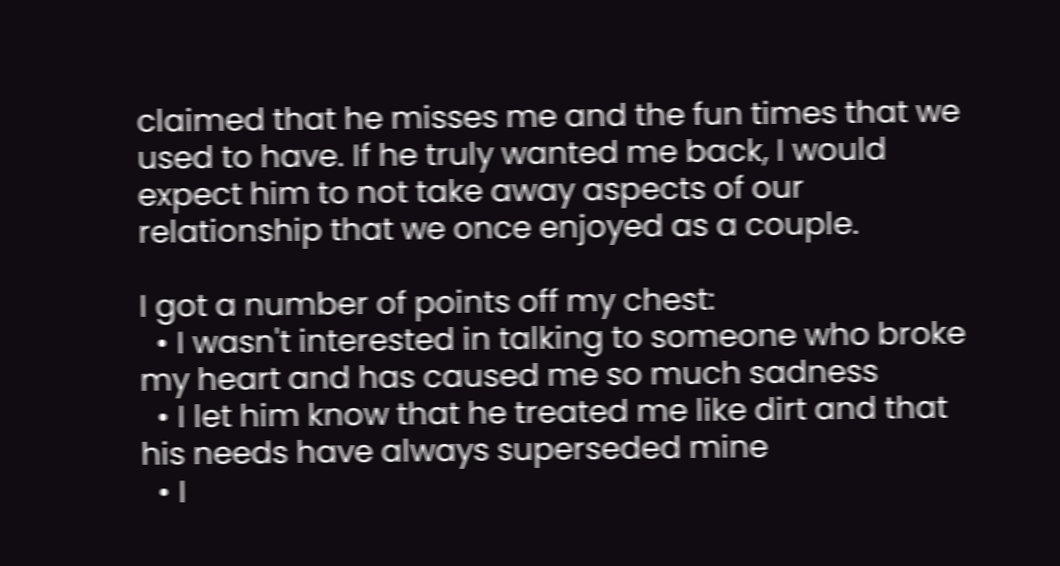claimed that he misses me and the fun times that we used to have. If he truly wanted me back, I would expect him to not take away aspects of our relationship that we once enjoyed as a couple.

I got a number of points off my chest:
  • I wasn't interested in talking to someone who broke my heart and has caused me so much sadness
  • I let him know that he treated me like dirt and that his needs have always superseded mine
  • I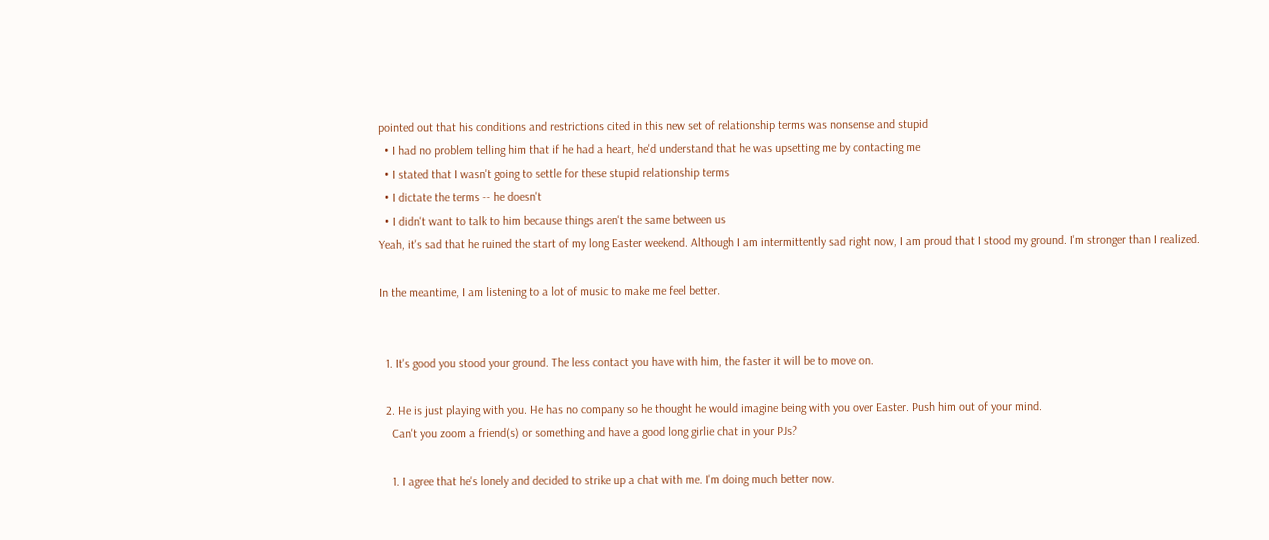pointed out that his conditions and restrictions cited in this new set of relationship terms was nonsense and stupid
  • I had no problem telling him that if he had a heart, he'd understand that he was upsetting me by contacting me
  • I stated that I wasn't going to settle for these stupid relationship terms
  • I dictate the terms -- he doesn't
  • I didn't want to talk to him because things aren't the same between us
Yeah, it's sad that he ruined the start of my long Easter weekend. Although I am intermittently sad right now, I am proud that I stood my ground. I'm stronger than I realized.

In the meantime, I am listening to a lot of music to make me feel better.


  1. It's good you stood your ground. The less contact you have with him, the faster it will be to move on.

  2. He is just playing with you. He has no company so he thought he would imagine being with you over Easter. Push him out of your mind.
    Can't you zoom a friend(s) or something and have a good long girlie chat in your PJs?

    1. I agree that he's lonely and decided to strike up a chat with me. I'm doing much better now.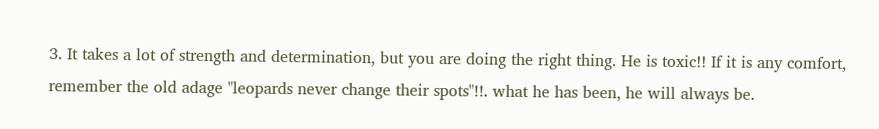3. It takes a lot of strength and determination, but you are doing the right thing. He is toxic!! If it is any comfort, remember the old adage "leopards never change their spots"!!. what he has been, he will always be.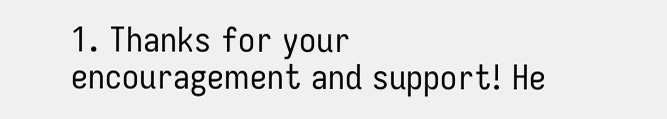1. Thanks for your encouragement and support! He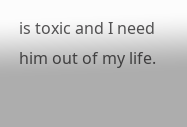is toxic and I need him out of my life.